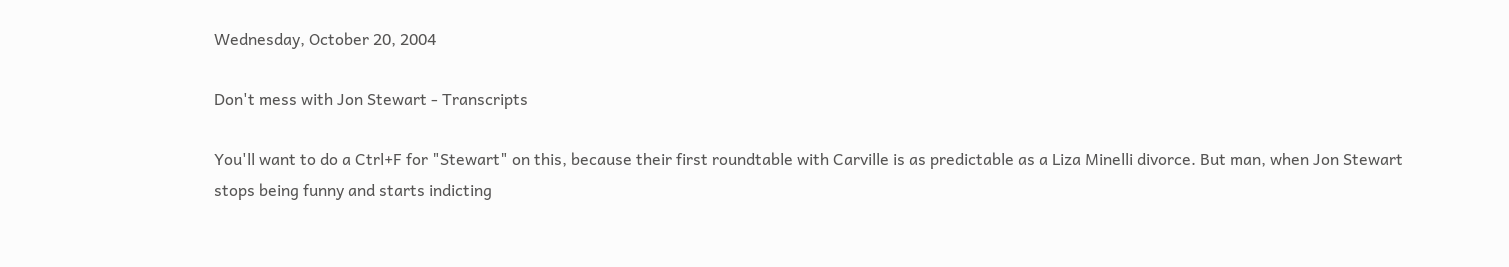Wednesday, October 20, 2004

Don't mess with Jon Stewart - Transcripts

You'll want to do a Ctrl+F for "Stewart" on this, because their first roundtable with Carville is as predictable as a Liza Minelli divorce. But man, when Jon Stewart stops being funny and starts indicting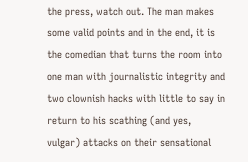the press, watch out. The man makes some valid points and in the end, it is the comedian that turns the room into one man with journalistic integrity and two clownish hacks with little to say in return to his scathing (and yes, vulgar) attacks on their sensational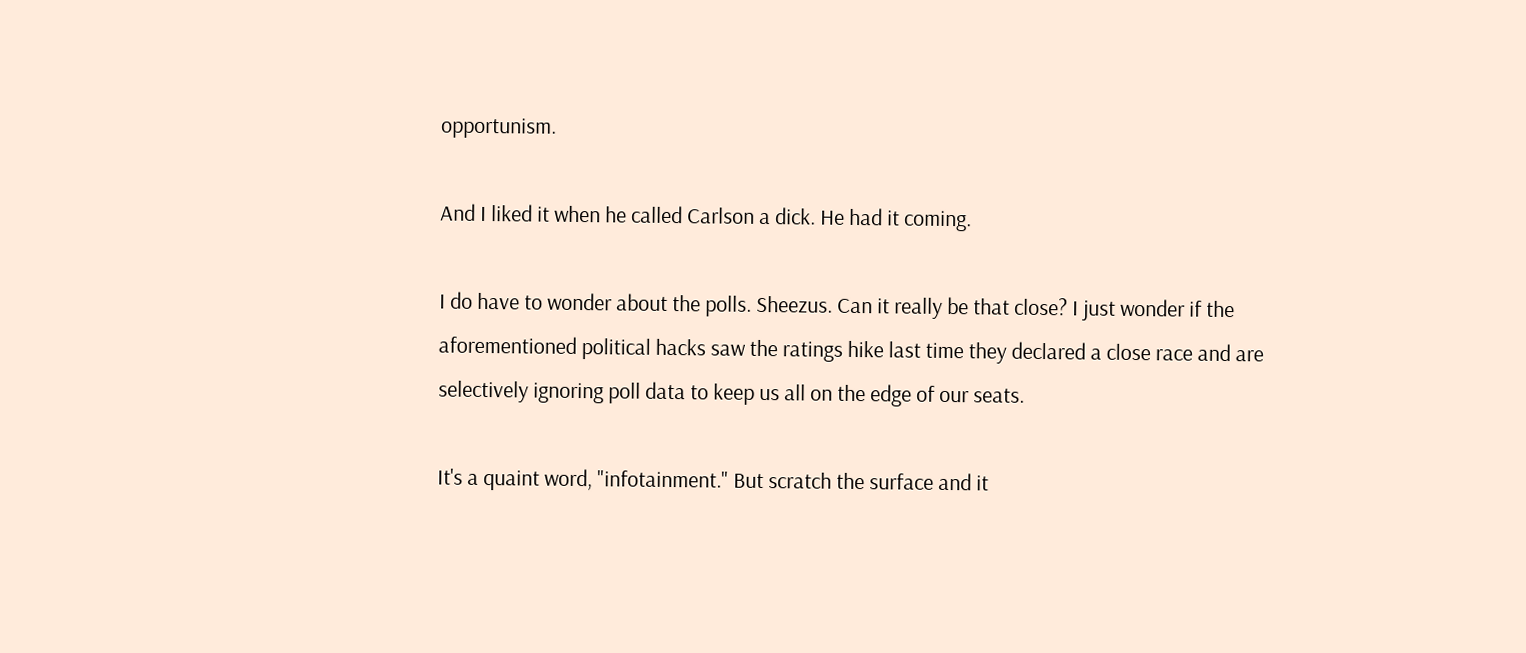opportunism.

And I liked it when he called Carlson a dick. He had it coming.

I do have to wonder about the polls. Sheezus. Can it really be that close? I just wonder if the aforementioned political hacks saw the ratings hike last time they declared a close race and are selectively ignoring poll data to keep us all on the edge of our seats.

It's a quaint word, "infotainment." But scratch the surface and it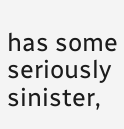has some seriously sinister,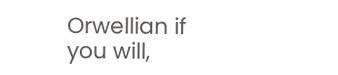Orwellian if you will,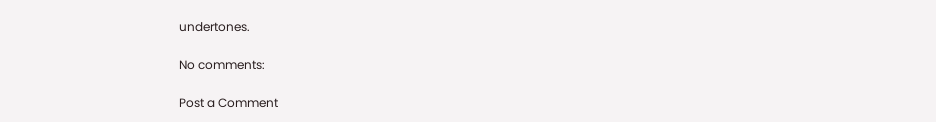undertones.

No comments:

Post a Comment